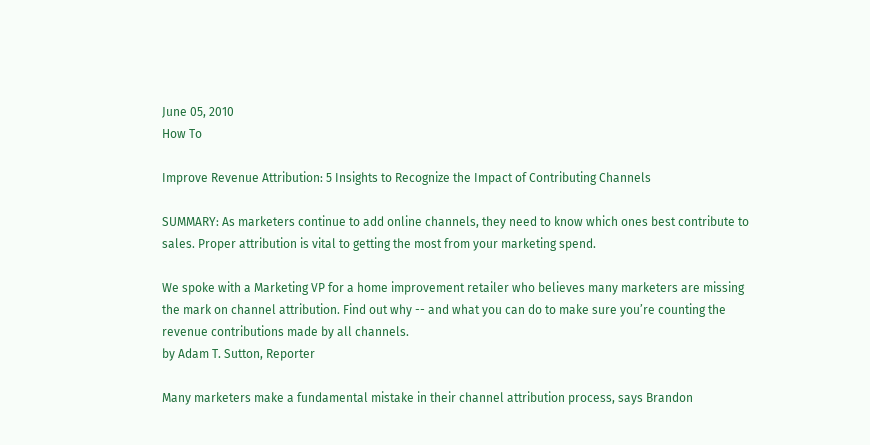June 05, 2010
How To

Improve Revenue Attribution: 5 Insights to Recognize the Impact of Contributing Channels

SUMMARY: As marketers continue to add online channels, they need to know which ones best contribute to sales. Proper attribution is vital to getting the most from your marketing spend.

We spoke with a Marketing VP for a home improvement retailer who believes many marketers are missing the mark on channel attribution. Find out why -- and what you can do to make sure you’re counting the revenue contributions made by all channels.
by Adam T. Sutton, Reporter

Many marketers make a fundamental mistake in their channel attribution process, says Brandon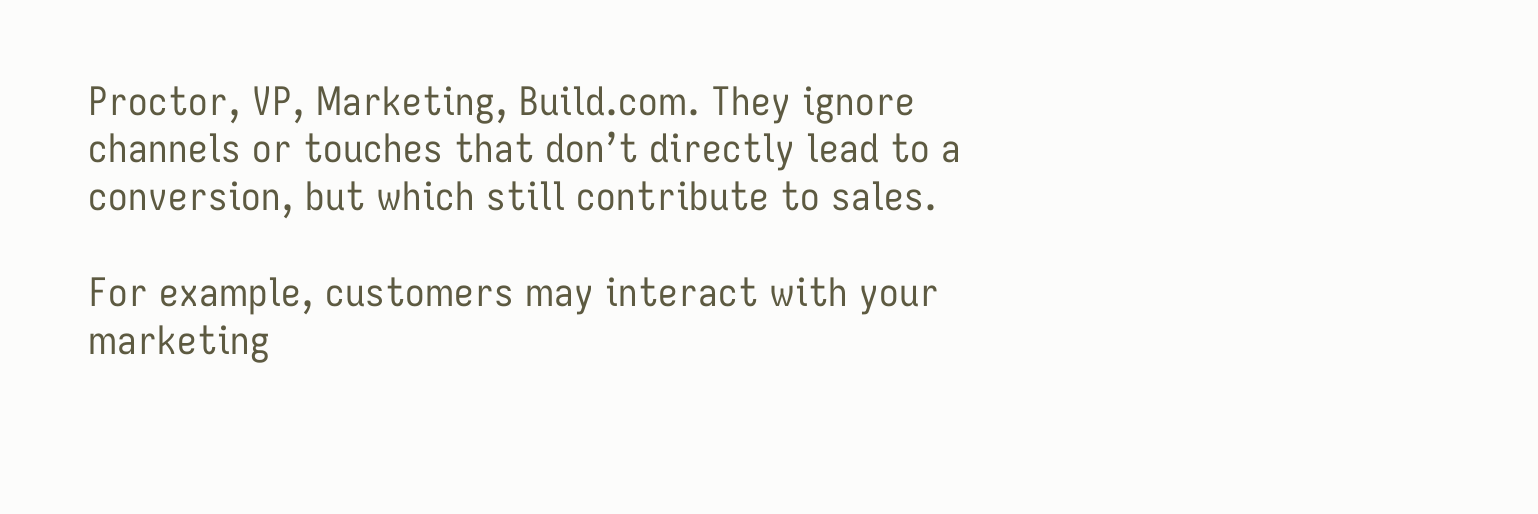Proctor, VP, Marketing, Build.com. They ignore channels or touches that don’t directly lead to a conversion, but which still contribute to sales.

For example, customers may interact with your marketing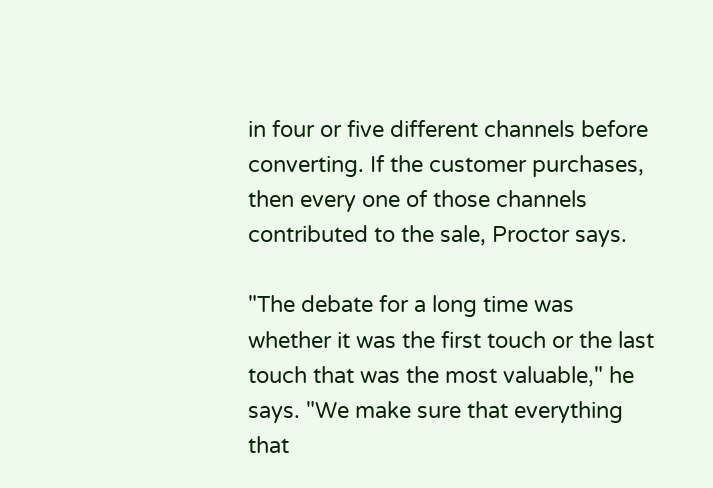in four or five different channels before converting. If the customer purchases, then every one of those channels contributed to the sale, Proctor says.

"The debate for a long time was whether it was the first touch or the last touch that was the most valuable," he says. "We make sure that everything that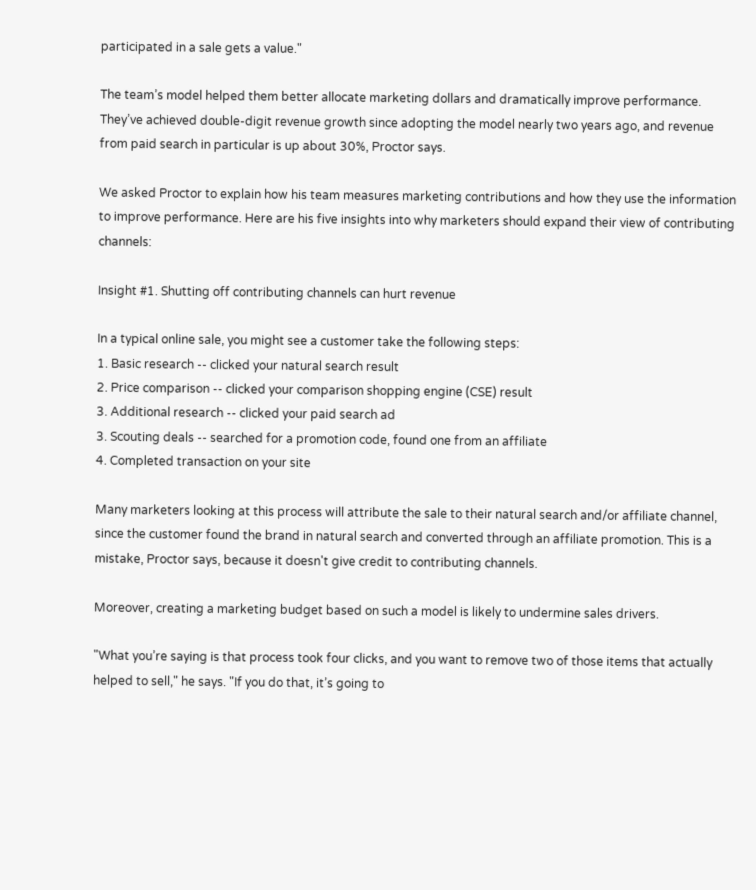participated in a sale gets a value."

The team’s model helped them better allocate marketing dollars and dramatically improve performance. They’ve achieved double-digit revenue growth since adopting the model nearly two years ago, and revenue from paid search in particular is up about 30%, Proctor says.

We asked Proctor to explain how his team measures marketing contributions and how they use the information to improve performance. Here are his five insights into why marketers should expand their view of contributing channels:

Insight #1. Shutting off contributing channels can hurt revenue

In a typical online sale, you might see a customer take the following steps:
1. Basic research -- clicked your natural search result
2. Price comparison -- clicked your comparison shopping engine (CSE) result
3. Additional research -- clicked your paid search ad
3. Scouting deals -- searched for a promotion code, found one from an affiliate
4. Completed transaction on your site

Many marketers looking at this process will attribute the sale to their natural search and/or affiliate channel, since the customer found the brand in natural search and converted through an affiliate promotion. This is a mistake, Proctor says, because it doesn't give credit to contributing channels.

Moreover, creating a marketing budget based on such a model is likely to undermine sales drivers.

"What you’re saying is that process took four clicks, and you want to remove two of those items that actually helped to sell," he says. "If you do that, it’s going to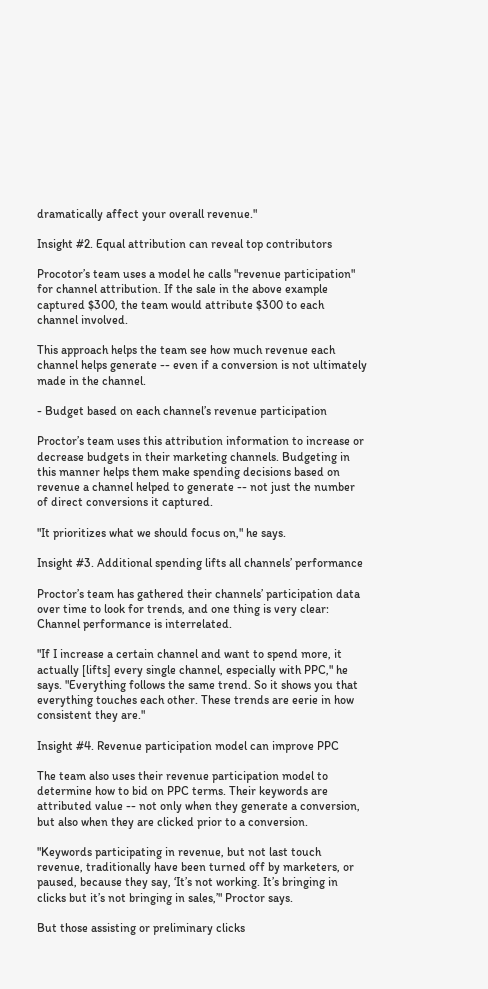dramatically affect your overall revenue."

Insight #2. Equal attribution can reveal top contributors

Procotor’s team uses a model he calls "revenue participation" for channel attribution. If the sale in the above example captured $300, the team would attribute $300 to each channel involved.

This approach helps the team see how much revenue each channel helps generate -- even if a conversion is not ultimately made in the channel.

- Budget based on each channel’s revenue participation

Proctor’s team uses this attribution information to increase or decrease budgets in their marketing channels. Budgeting in this manner helps them make spending decisions based on revenue a channel helped to generate -- not just the number of direct conversions it captured.

"It prioritizes what we should focus on," he says.

Insight #3. Additional spending lifts all channels’ performance

Proctor’s team has gathered their channels’ participation data over time to look for trends, and one thing is very clear: Channel performance is interrelated.

"If I increase a certain channel and want to spend more, it actually [lifts] every single channel, especially with PPC," he says. "Everything follows the same trend. So it shows you that everything touches each other. These trends are eerie in how consistent they are."

Insight #4. Revenue participation model can improve PPC

The team also uses their revenue participation model to determine how to bid on PPC terms. Their keywords are attributed value -- not only when they generate a conversion, but also when they are clicked prior to a conversion.

"Keywords participating in revenue, but not last touch revenue, traditionally have been turned off by marketers, or paused, because they say, ‘It’s not working. It’s bringing in clicks but it’s not bringing in sales,’" Proctor says.

But those assisting or preliminary clicks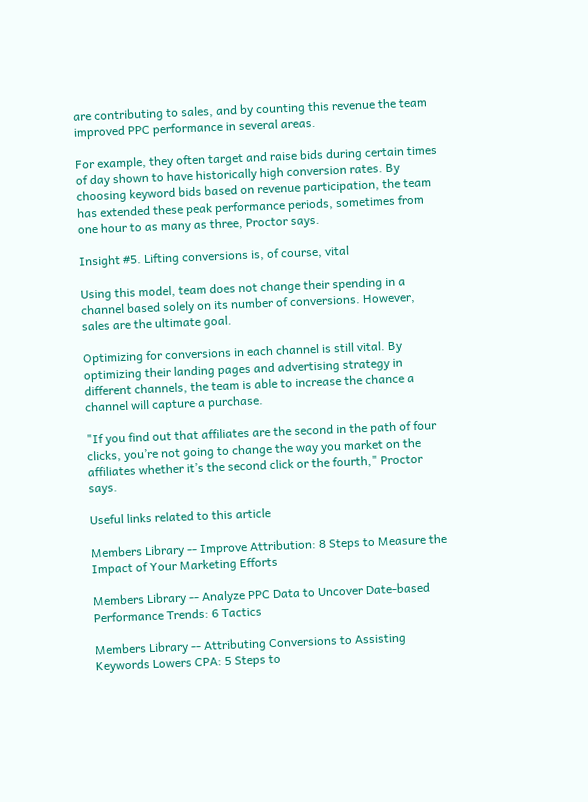are contributing to sales, and by counting this revenue the team improved PPC performance in several areas.

For example, they often target and raise bids during certain times of day shown to have historically high conversion rates. By choosing keyword bids based on revenue participation, the team has extended these peak performance periods, sometimes from one hour to as many as three, Proctor says.

Insight #5. Lifting conversions is, of course, vital

Using this model, team does not change their spending in a channel based solely on its number of conversions. However, sales are the ultimate goal.

Optimizing for conversions in each channel is still vital. By optimizing their landing pages and advertising strategy in different channels, the team is able to increase the chance a channel will capture a purchase.

"If you find out that affiliates are the second in the path of four clicks, you’re not going to change the way you market on the affiliates whether it’s the second click or the fourth," Proctor says.

Useful links related to this article

Members Library -- Improve Attribution: 8 Steps to Measure the Impact of Your Marketing Efforts

Members Library -- Analyze PPC Data to Uncover Date-based Performance Trends: 6 Tactics

Members Library -- Attributing Conversions to Assisting Keywords Lowers CPA: 5 Steps to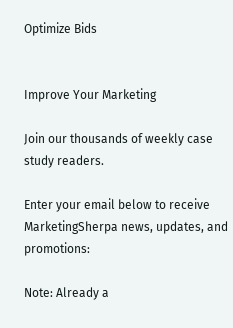Optimize Bids


Improve Your Marketing

Join our thousands of weekly case study readers.

Enter your email below to receive MarketingSherpa news, updates, and promotions:

Note: Already a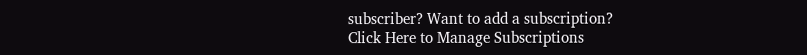subscriber? Want to add a subscription?
Click Here to Manage Subscriptions